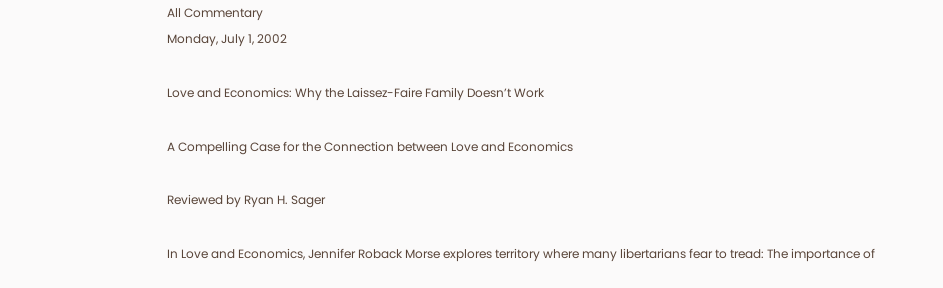All Commentary
Monday, July 1, 2002

Love and Economics: Why the Laissez-Faire Family Doesn’t Work

A Compelling Case for the Connection between Love and Economics

Reviewed by Ryan H. Sager

In Love and Economics, Jennifer Roback Morse explores territory where many libertarians fear to tread: The importance of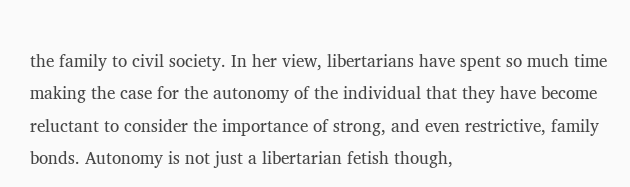the family to civil society. In her view, libertarians have spent so much time making the case for the autonomy of the individual that they have become reluctant to consider the importance of strong, and even restrictive, family bonds. Autonomy is not just a libertarian fetish though,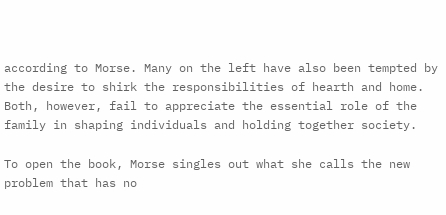according to Morse. Many on the left have also been tempted by the desire to shirk the responsibilities of hearth and home. Both, however, fail to appreciate the essential role of the family in shaping individuals and holding together society.

To open the book, Morse singles out what she calls the new problem that has no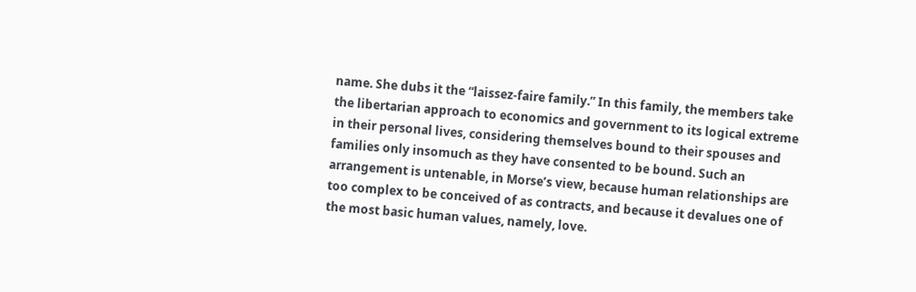name. She dubs it the “laissez-faire family.” In this family, the members take the libertarian approach to economics and government to its logical extreme in their personal lives, considering themselves bound to their spouses and families only insomuch as they have consented to be bound. Such an arrangement is untenable, in Morse’s view, because human relationships are too complex to be conceived of as contracts, and because it devalues one of the most basic human values, namely, love.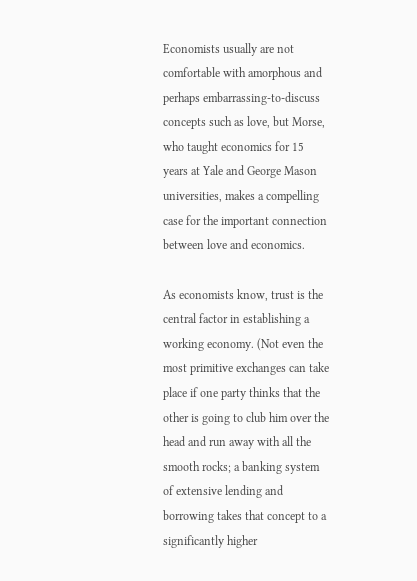Economists usually are not comfortable with amorphous and perhaps embarrassing-to-discuss concepts such as love, but Morse, who taught economics for 15 years at Yale and George Mason universities, makes a compelling case for the important connection between love and economics.

As economists know, trust is the central factor in establishing a working economy. (Not even the most primitive exchanges can take place if one party thinks that the other is going to club him over the head and run away with all the smooth rocks; a banking system of extensive lending and borrowing takes that concept to a significantly higher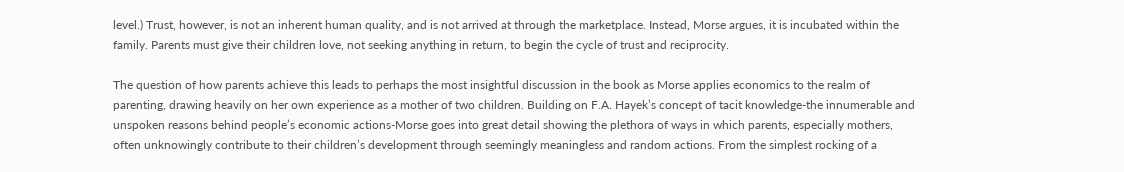level.) Trust, however, is not an inherent human quality, and is not arrived at through the marketplace. Instead, Morse argues, it is incubated within the family. Parents must give their children love, not seeking anything in return, to begin the cycle of trust and reciprocity.

The question of how parents achieve this leads to perhaps the most insightful discussion in the book as Morse applies economics to the realm of parenting, drawing heavily on her own experience as a mother of two children. Building on F.A. Hayek’s concept of tacit knowledge-the innumerable and unspoken reasons behind people’s economic actions-Morse goes into great detail showing the plethora of ways in which parents, especially mothers, often unknowingly contribute to their children’s development through seemingly meaningless and random actions. From the simplest rocking of a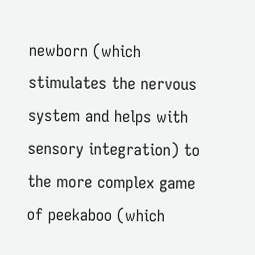newborn (which stimulates the nervous system and helps with sensory integration) to the more complex game of peekaboo (which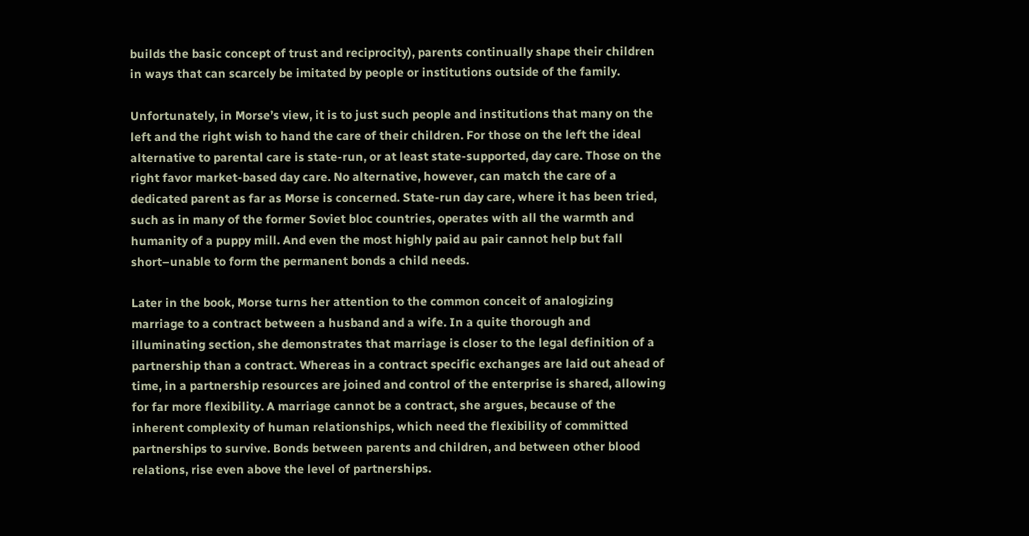builds the basic concept of trust and reciprocity), parents continually shape their children in ways that can scarcely be imitated by people or institutions outside of the family.

Unfortunately, in Morse’s view, it is to just such people and institutions that many on the left and the right wish to hand the care of their children. For those on the left the ideal alternative to parental care is state-run, or at least state-supported, day care. Those on the right favor market-based day care. No alternative, however, can match the care of a dedicated parent as far as Morse is concerned. State-run day care, where it has been tried, such as in many of the former Soviet bloc countries, operates with all the warmth and humanity of a puppy mill. And even the most highly paid au pair cannot help but fall short–unable to form the permanent bonds a child needs.

Later in the book, Morse turns her attention to the common conceit of analogizing marriage to a contract between a husband and a wife. In a quite thorough and illuminating section, she demonstrates that marriage is closer to the legal definition of a partnership than a contract. Whereas in a contract specific exchanges are laid out ahead of time, in a partnership resources are joined and control of the enterprise is shared, allowing for far more flexibility. A marriage cannot be a contract, she argues, because of the inherent complexity of human relationships, which need the flexibility of committed partnerships to survive. Bonds between parents and children, and between other blood relations, rise even above the level of partnerships.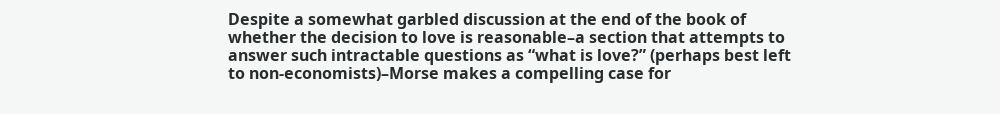Despite a somewhat garbled discussion at the end of the book of whether the decision to love is reasonable–a section that attempts to answer such intractable questions as “what is love?” (perhaps best left to non-economists)–Morse makes a compelling case for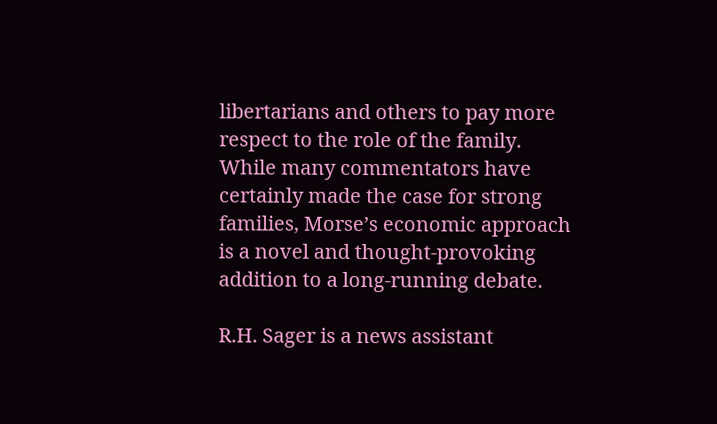libertarians and others to pay more respect to the role of the family. While many commentators have certainly made the case for strong families, Morse’s economic approach is a novel and thought-provoking addition to a long-running debate.

R.H. Sager is a news assistant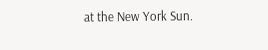at the New York Sun.